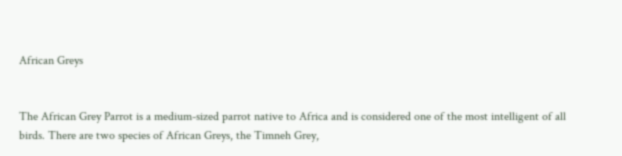African Greys


The African Grey Parrot is a medium-sized parrot native to Africa and is considered one of the most intelligent of all birds. There are two species of African Greys, the Timneh Grey,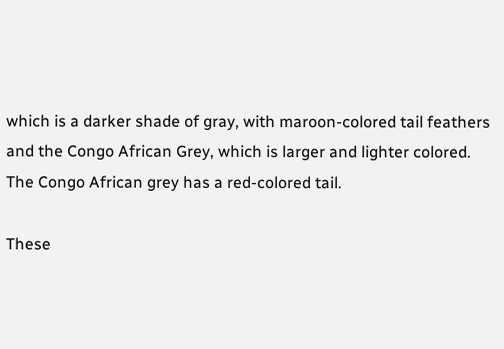which is a darker shade of gray, with maroon-colored tail feathers and the Congo African Grey, which is larger and lighter colored. The Congo African grey has a red-colored tail.

These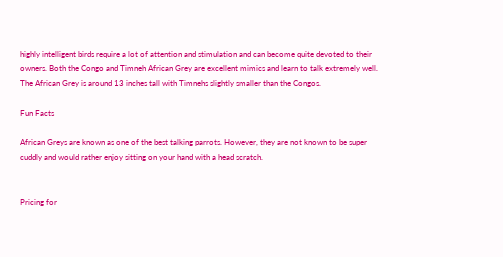highly intelligent birds require a lot of attention and stimulation and can become quite devoted to their owners. Both the Congo and Timneh African Grey are excellent mimics and learn to talk extremely well. The African Grey is around 13 inches tall with Timnehs slightly smaller than the Congos.

Fun Facts

African Greys are known as one of the best talking parrots. However, they are not known to be super cuddly and would rather enjoy sitting on your hand with a head scratch.


Pricing for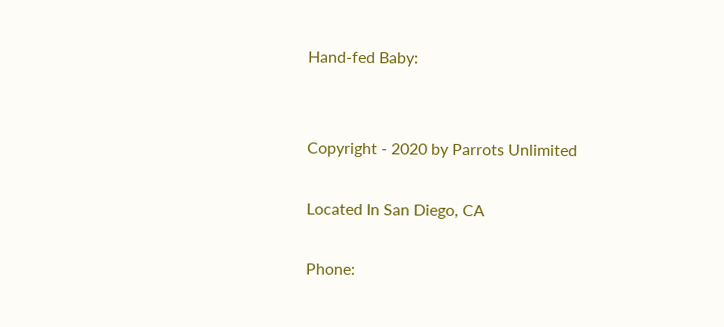Hand-fed Baby:


Copyright - 2020 by Parrots Unlimited

Located In San Diego, CA

Phone: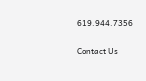619.944.7356

Contact Us